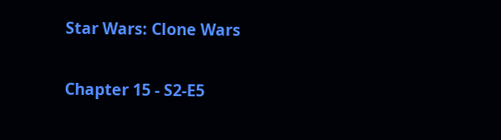Star Wars: Clone Wars

Chapter 15 - S2-E5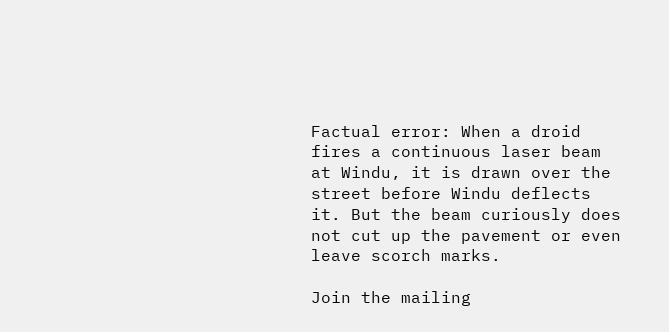Factual error: When a droid fires a continuous laser beam at Windu, it is drawn over the street before Windu deflects it. But the beam curiously does not cut up the pavement or even leave scorch marks.

Join the mailing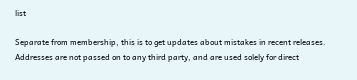list

Separate from membership, this is to get updates about mistakes in recent releases. Addresses are not passed on to any third party, and are used solely for direct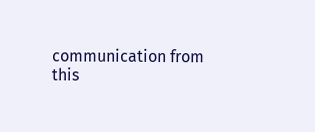communication from this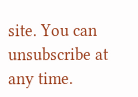site. You can unsubscribe at any time.